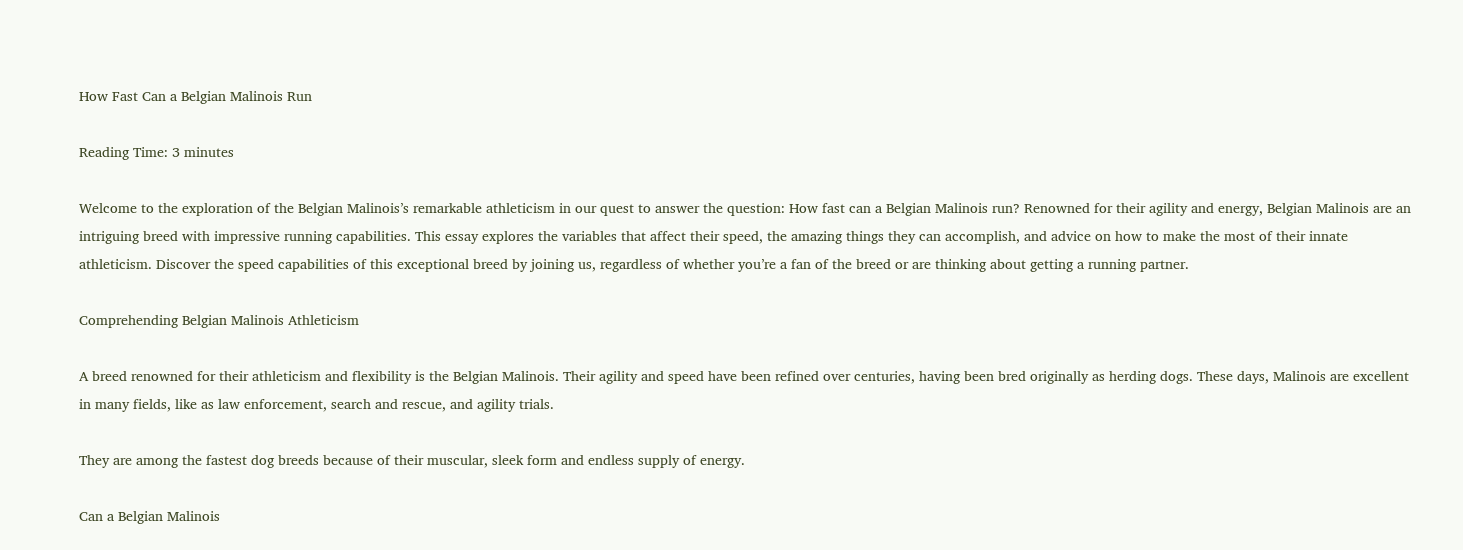How Fast Can a Belgian Malinois Run

Reading Time: 3 minutes

Welcome to the exploration of the Belgian Malinois’s remarkable athleticism in our quest to answer the question: How fast can a Belgian Malinois run? Renowned for their agility and energy, Belgian Malinois are an intriguing breed with impressive running capabilities. This essay explores the variables that affect their speed, the amazing things they can accomplish, and advice on how to make the most of their innate athleticism. Discover the speed capabilities of this exceptional breed by joining us, regardless of whether you’re a fan of the breed or are thinking about getting a running partner.

Comprehending Belgian Malinois Athleticism

A breed renowned for their athleticism and flexibility is the Belgian Malinois. Their agility and speed have been refined over centuries, having been bred originally as herding dogs. These days, Malinois are excellent in many fields, like as law enforcement, search and rescue, and agility trials.

They are among the fastest dog breeds because of their muscular, sleek form and endless supply of energy.

Can a Belgian Malinois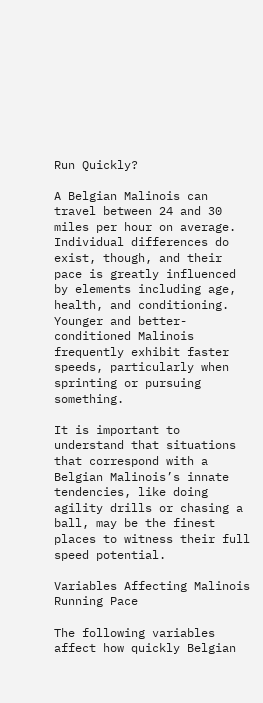Run Quickly?

A Belgian Malinois can travel between 24 and 30 miles per hour on average. Individual differences do exist, though, and their pace is greatly influenced by elements including age, health, and conditioning. Younger and better-conditioned Malinois frequently exhibit faster speeds, particularly when sprinting or pursuing something.

It is important to understand that situations that correspond with a Belgian Malinois’s innate tendencies, like doing agility drills or chasing a ball, may be the finest places to witness their full speed potential.

Variables Affecting Malinois Running Pace

The following variables affect how quickly Belgian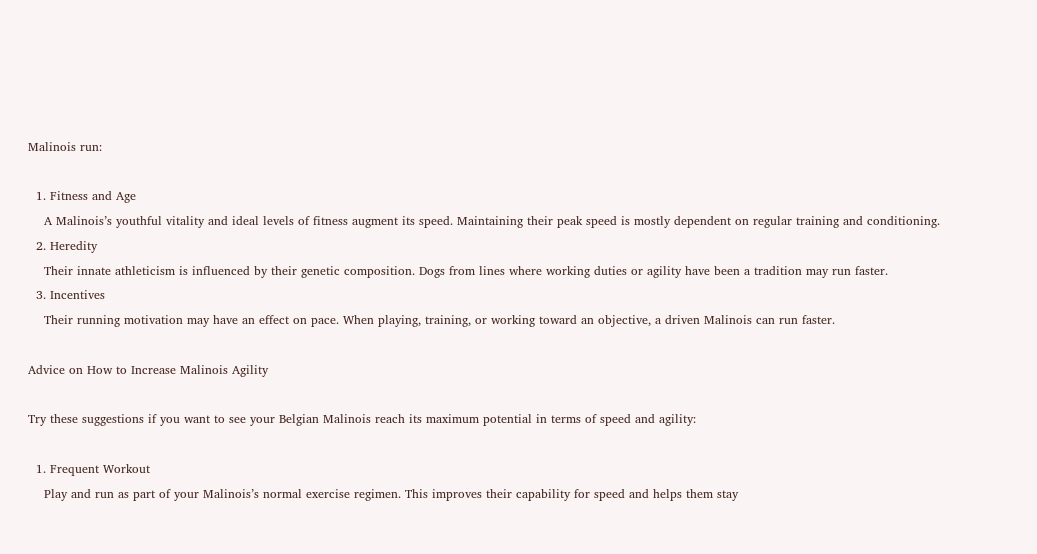Malinois run:

  1. Fitness and Age
    A Malinois’s youthful vitality and ideal levels of fitness augment its speed. Maintaining their peak speed is mostly dependent on regular training and conditioning.
  2. Heredity
    Their innate athleticism is influenced by their genetic composition. Dogs from lines where working duties or agility have been a tradition may run faster.
  3. Incentives
    Their running motivation may have an effect on pace. When playing, training, or working toward an objective, a driven Malinois can run faster.

Advice on How to Increase Malinois Agility

Try these suggestions if you want to see your Belgian Malinois reach its maximum potential in terms of speed and agility:

  1. Frequent Workout
    Play and run as part of your Malinois’s normal exercise regimen. This improves their capability for speed and helps them stay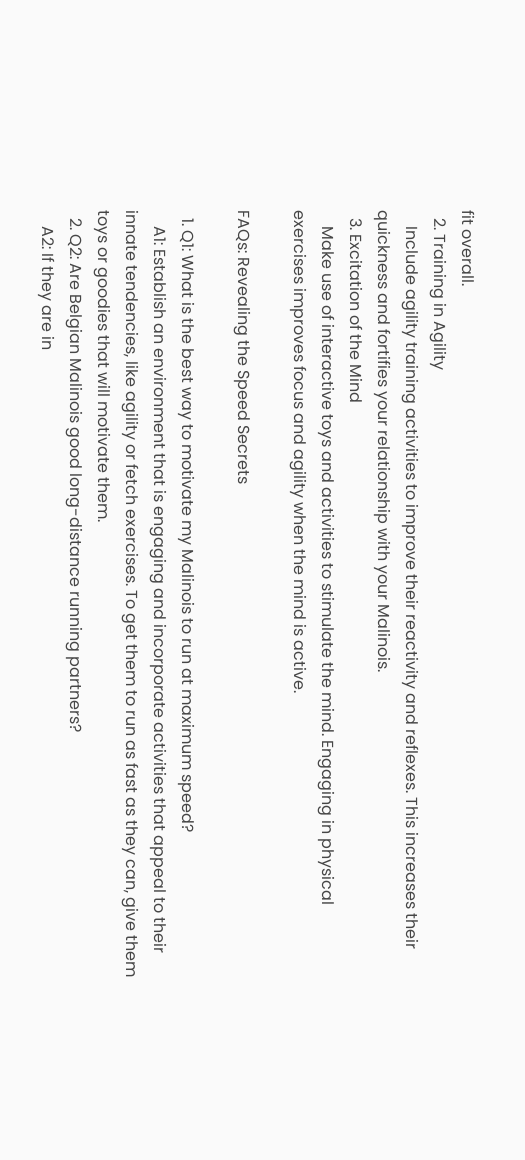fit overall.
  2. Training in Agility
    Include agility training activities to improve their reactivity and reflexes. This increases their quickness and fortifies your relationship with your Malinois.
  3. Excitation of the Mind
    Make use of interactive toys and activities to stimulate the mind. Engaging in physical exercises improves focus and agility when the mind is active.

FAQs: Revealing the Speed Secrets

  1. Q1: What is the best way to motivate my Malinois to run at maximum speed?
    A1: Establish an environment that is engaging and incorporate activities that appeal to their innate tendencies, like agility or fetch exercises. To get them to run as fast as they can, give them toys or goodies that will motivate them.
  2. Q2: Are Belgian Malinois good long-distance running partners?
    A2: If they are in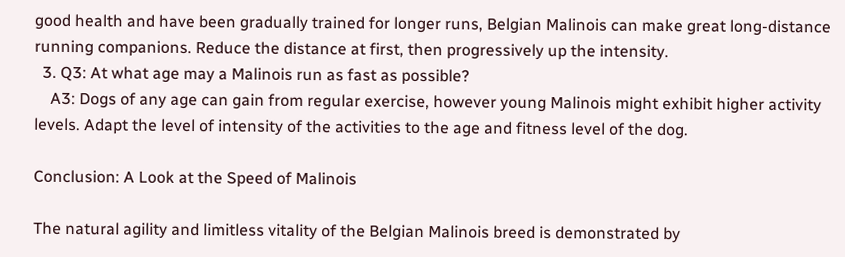good health and have been gradually trained for longer runs, Belgian Malinois can make great long-distance running companions. Reduce the distance at first, then progressively up the intensity.
  3. Q3: At what age may a Malinois run as fast as possible?
    A3: Dogs of any age can gain from regular exercise, however young Malinois might exhibit higher activity levels. Adapt the level of intensity of the activities to the age and fitness level of the dog.

Conclusion: A Look at the Speed of Malinois

The natural agility and limitless vitality of the Belgian Malinois breed is demonstrated by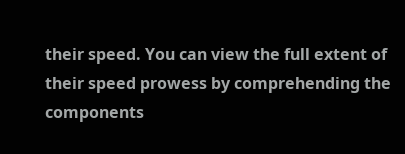their speed. You can view the full extent of their speed prowess by comprehending the components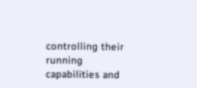controlling their running capabilities and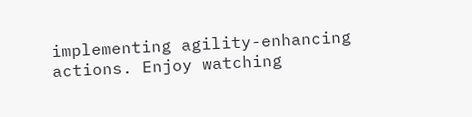implementing agility-enhancing actions. Enjoy watching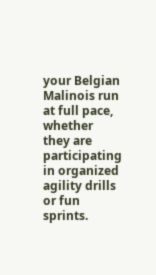your Belgian Malinois run at full pace, whether they are participating in organized agility drills or fun sprints.